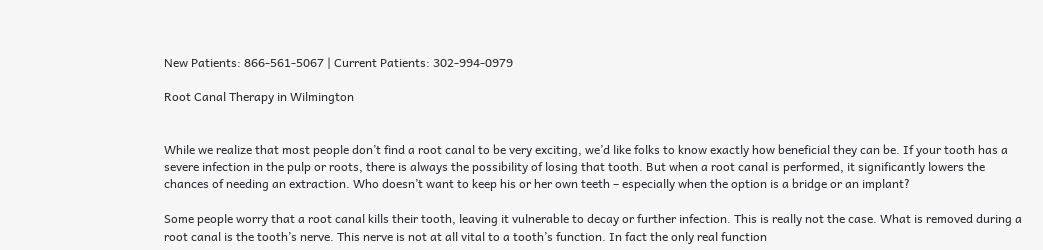New Patients: 866-561-5067 | Current Patients: 302-994-0979

Root Canal Therapy in Wilmington


While we realize that most people don’t find a root canal to be very exciting, we’d like folks to know exactly how beneficial they can be. If your tooth has a severe infection in the pulp or roots, there is always the possibility of losing that tooth. But when a root canal is performed, it significantly lowers the chances of needing an extraction. Who doesn’t want to keep his or her own teeth – especially when the option is a bridge or an implant?

Some people worry that a root canal kills their tooth, leaving it vulnerable to decay or further infection. This is really not the case. What is removed during a root canal is the tooth’s nerve. This nerve is not at all vital to a tooth’s function. In fact the only real function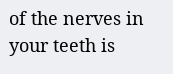of the nerves in your teeth is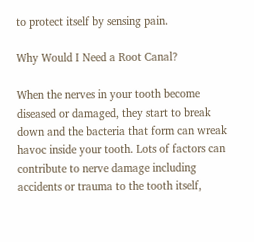to protect itself by sensing pain.

Why Would I Need a Root Canal?

When the nerves in your tooth become diseased or damaged, they start to break down and the bacteria that form can wreak havoc inside your tooth. Lots of factors can contribute to nerve damage including accidents or trauma to the tooth itself,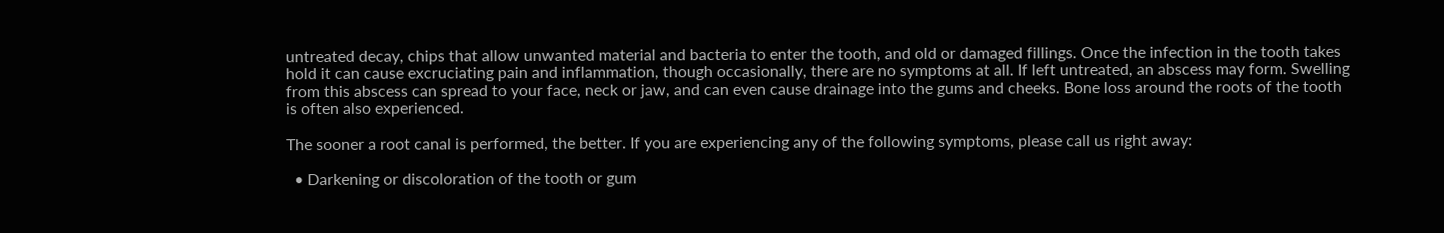untreated decay, chips that allow unwanted material and bacteria to enter the tooth, and old or damaged fillings. Once the infection in the tooth takes hold it can cause excruciating pain and inflammation, though occasionally, there are no symptoms at all. If left untreated, an abscess may form. Swelling from this abscess can spread to your face, neck or jaw, and can even cause drainage into the gums and cheeks. Bone loss around the roots of the tooth is often also experienced.

The sooner a root canal is performed, the better. If you are experiencing any of the following symptoms, please call us right away:

  • Darkening or discoloration of the tooth or gum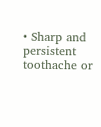• Sharp and persistent toothache or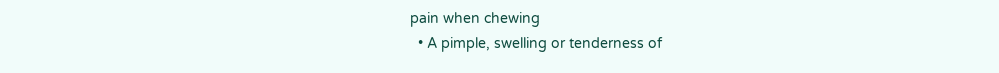pain when chewing
  • A pimple, swelling or tenderness of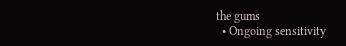the gums
  • Ongoing sensitivity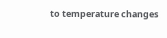to temperature changes